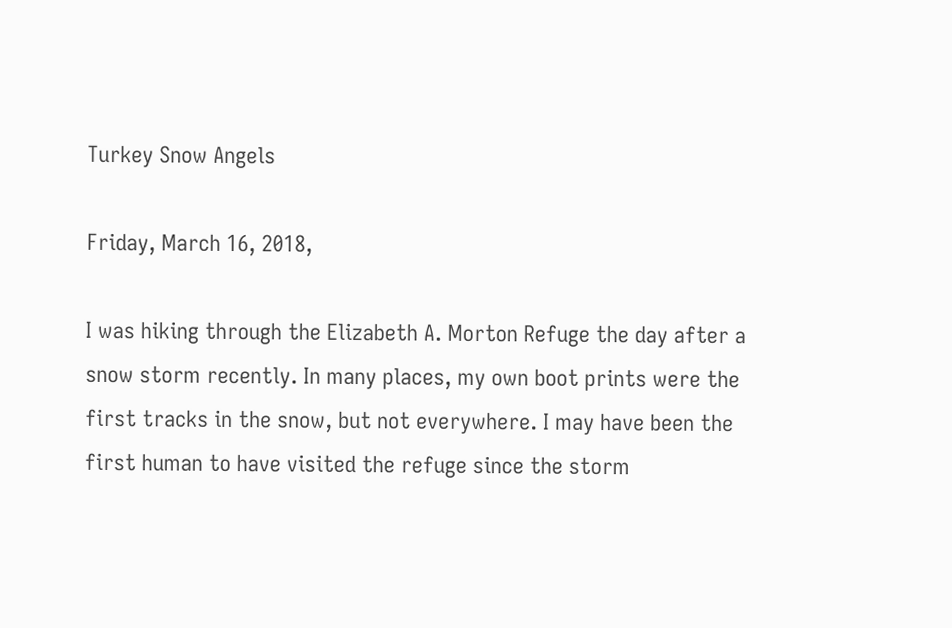Turkey Snow Angels

Friday, March 16, 2018,

I was hiking through the Elizabeth A. Morton Refuge the day after a snow storm recently. In many places, my own boot prints were the first tracks in the snow, but not everywhere. I may have been the first human to have visited the refuge since the storm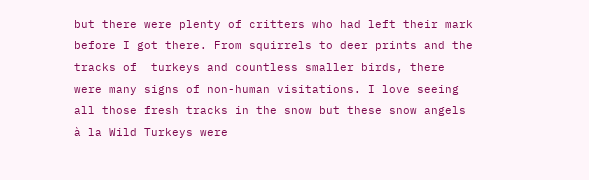but there were plenty of critters who had left their mark before I got there. From squirrels to deer prints and the tracks of  turkeys and countless smaller birds, there were many signs of non-human visitations. I love seeing all those fresh tracks in the snow but these snow angels à la Wild Turkeys were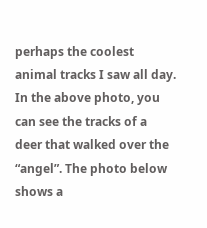perhaps the coolest animal tracks I saw all day. In the above photo, you can see the tracks of a deer that walked over the “angel”. The photo below shows a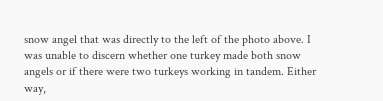snow angel that was directly to the left of the photo above. I was unable to discern whether one turkey made both snow angels or if there were two turkeys working in tandem. Either way,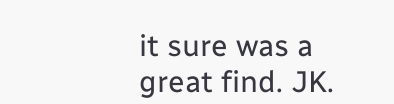it sure was a great find. JK.